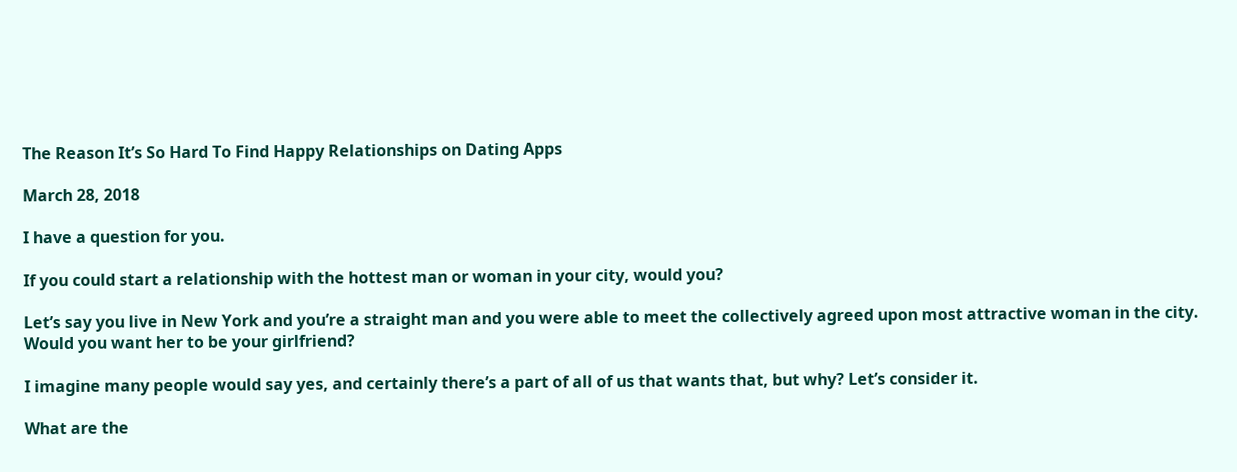The Reason It’s So Hard To Find Happy Relationships on Dating Apps

March 28, 2018

I have a question for you.

If you could start a relationship with the hottest man or woman in your city, would you?

Let’s say you live in New York and you’re a straight man and you were able to meet the collectively agreed upon most attractive woman in the city. Would you want her to be your girlfriend?

I imagine many people would say yes, and certainly there’s a part of all of us that wants that, but why? Let’s consider it.

What are the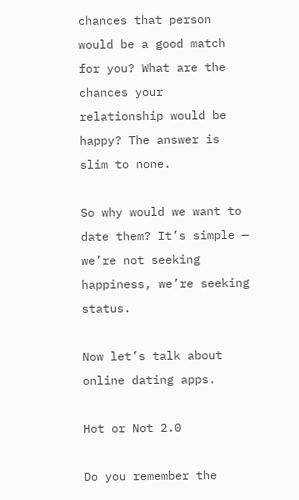chances that person would be a good match for you? What are the chances your relationship would be happy? The answer is slim to none.

So why would we want to date them? It’s simple — we’re not seeking happiness, we’re seeking status.

Now let’s talk about online dating apps.

Hot or Not 2.0

Do you remember the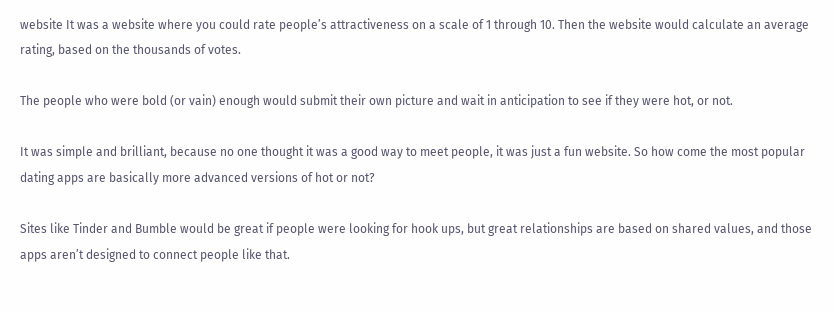website It was a website where you could rate people’s attractiveness on a scale of 1 through 10. Then the website would calculate an average rating, based on the thousands of votes.

The people who were bold (or vain) enough would submit their own picture and wait in anticipation to see if they were hot, or not.

It was simple and brilliant, because no one thought it was a good way to meet people, it was just a fun website. So how come the most popular dating apps are basically more advanced versions of hot or not?

Sites like Tinder and Bumble would be great if people were looking for hook ups, but great relationships are based on shared values, and those apps aren’t designed to connect people like that.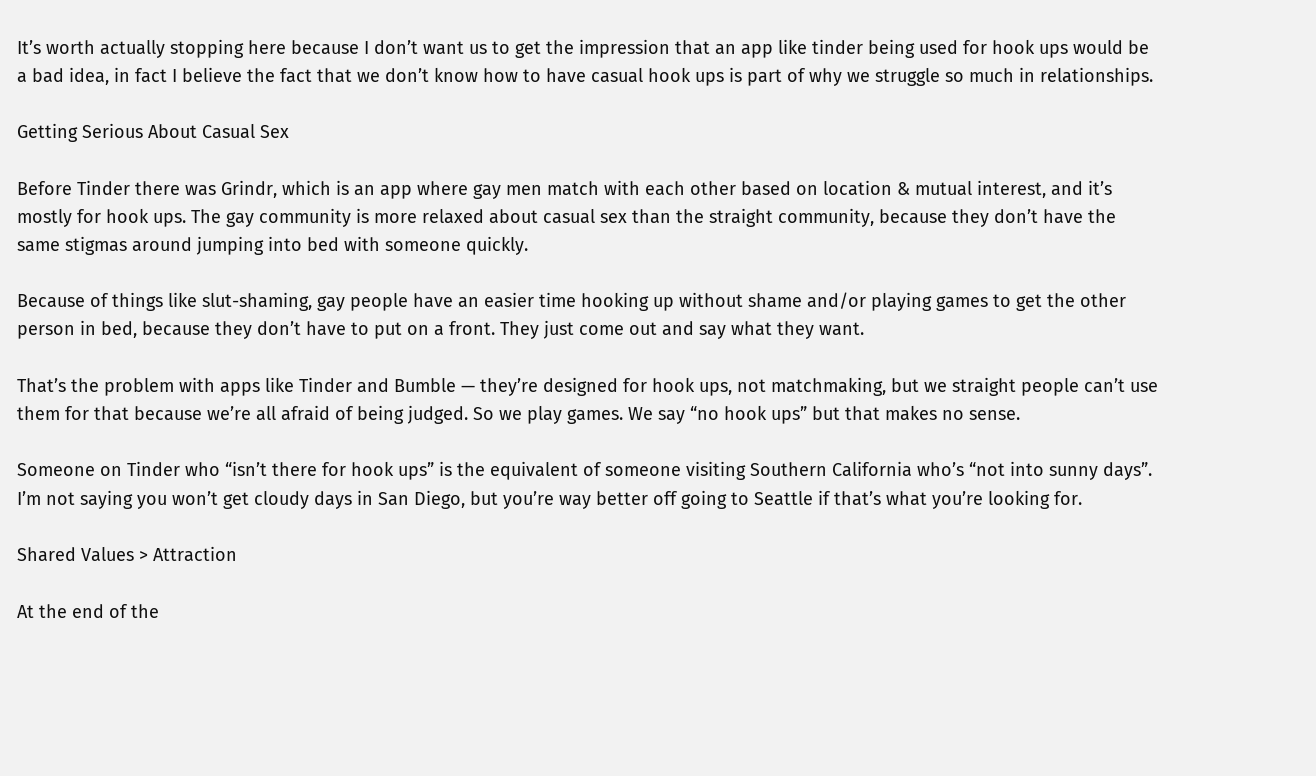It’s worth actually stopping here because I don’t want us to get the impression that an app like tinder being used for hook ups would be a bad idea, in fact I believe the fact that we don’t know how to have casual hook ups is part of why we struggle so much in relationships.

Getting Serious About Casual Sex

Before Tinder there was Grindr, which is an app where gay men match with each other based on location & mutual interest, and it’s mostly for hook ups. The gay community is more relaxed about casual sex than the straight community, because they don’t have the same stigmas around jumping into bed with someone quickly.

Because of things like slut-shaming, gay people have an easier time hooking up without shame and/or playing games to get the other person in bed, because they don’t have to put on a front. They just come out and say what they want.

That’s the problem with apps like Tinder and Bumble — they’re designed for hook ups, not matchmaking, but we straight people can’t use them for that because we’re all afraid of being judged. So we play games. We say “no hook ups” but that makes no sense.

Someone on Tinder who “isn’t there for hook ups” is the equivalent of someone visiting Southern California who’s “not into sunny days”. I’m not saying you won’t get cloudy days in San Diego, but you’re way better off going to Seattle if that’s what you’re looking for.

Shared Values > Attraction

At the end of the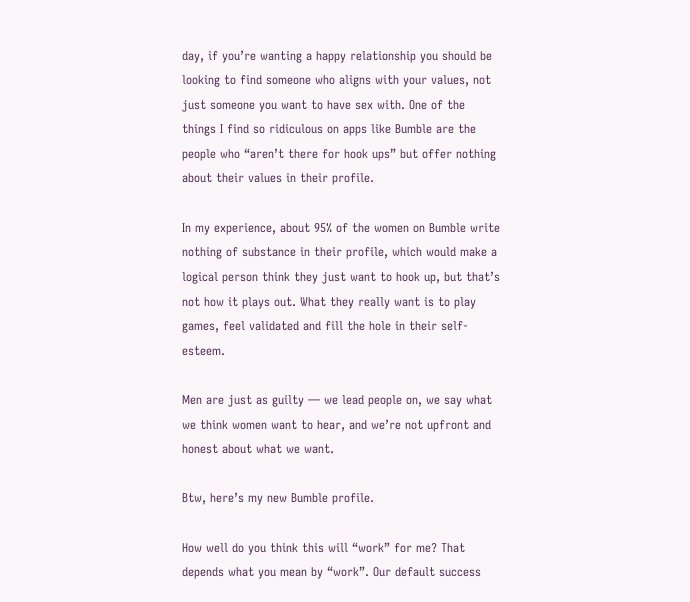day, if you’re wanting a happy relationship you should be looking to find someone who aligns with your values, not just someone you want to have sex with. One of the things I find so ridiculous on apps like Bumble are the people who “aren’t there for hook ups” but offer nothing about their values in their profile.

In my experience, about 95% of the women on Bumble write nothing of substance in their profile, which would make a logical person think they just want to hook up, but that’s not how it plays out. What they really want is to play games, feel validated and fill the hole in their self-esteem.

Men are just as guilty — we lead people on, we say what we think women want to hear, and we’re not upfront and honest about what we want.

Btw, here’s my new Bumble profile.

How well do you think this will “work” for me? That depends what you mean by “work”. Our default success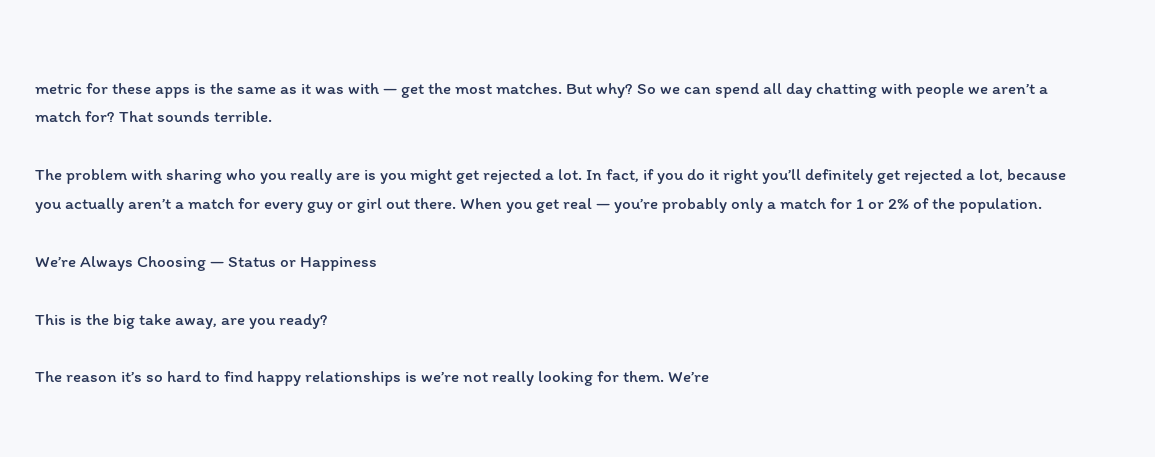metric for these apps is the same as it was with — get the most matches. But why? So we can spend all day chatting with people we aren’t a match for? That sounds terrible.

The problem with sharing who you really are is you might get rejected a lot. In fact, if you do it right you’ll definitely get rejected a lot, because you actually aren’t a match for every guy or girl out there. When you get real — you’re probably only a match for 1 or 2% of the population.

We’re Always Choosing — Status or Happiness

This is the big take away, are you ready?

The reason it’s so hard to find happy relationships is we’re not really looking for them. We’re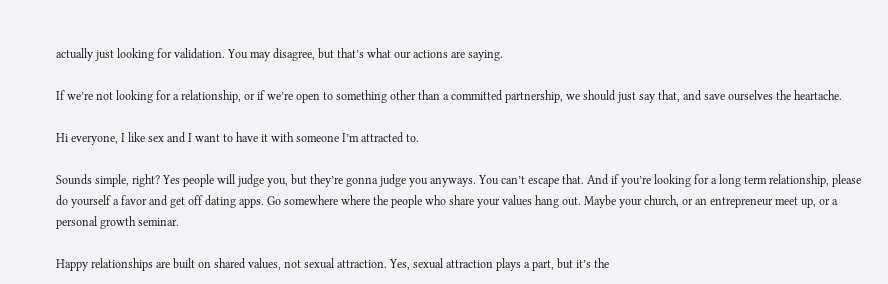actually just looking for validation. You may disagree, but that’s what our actions are saying.

If we’re not looking for a relationship, or if we’re open to something other than a committed partnership, we should just say that, and save ourselves the heartache.

Hi everyone, I like sex and I want to have it with someone I’m attracted to.

Sounds simple, right? Yes people will judge you, but they’re gonna judge you anyways. You can’t escape that. And if you’re looking for a long term relationship, please do yourself a favor and get off dating apps. Go somewhere where the people who share your values hang out. Maybe your church, or an entrepreneur meet up, or a personal growth seminar.

Happy relationships are built on shared values, not sexual attraction. Yes, sexual attraction plays a part, but it’s the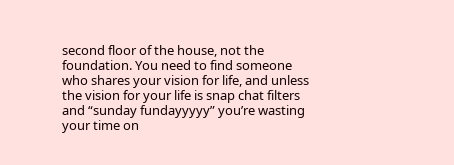second floor of the house, not the foundation. You need to find someone who shares your vision for life, and unless the vision for your life is snap chat filters and “sunday fundayyyyy” you’re wasting your time on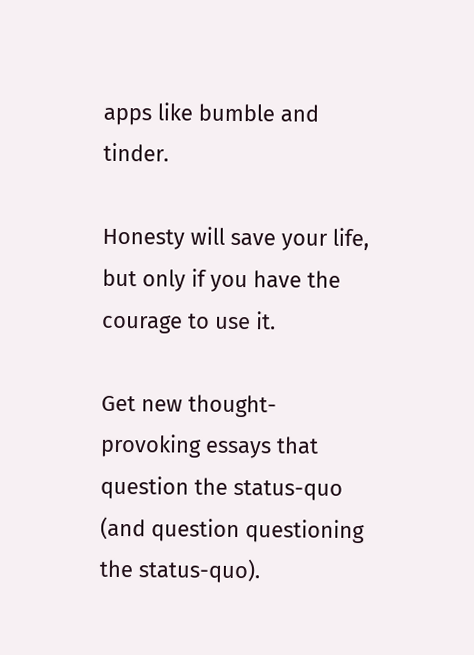apps like bumble and tinder.

Honesty will save your life, but only if you have the courage to use it.

Get new thought-provoking essays that question the status-quo
(and question questioning the status-quo).